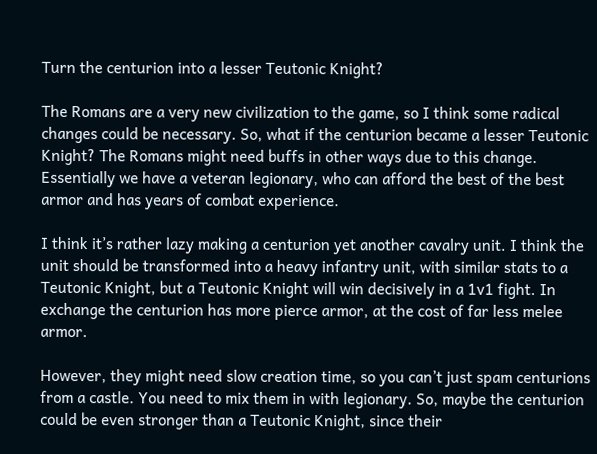Turn the centurion into a lesser Teutonic Knight?

The Romans are a very new civilization to the game, so I think some radical changes could be necessary. So, what if the centurion became a lesser Teutonic Knight? The Romans might need buffs in other ways due to this change. Essentially we have a veteran legionary, who can afford the best of the best armor and has years of combat experience.

I think it’s rather lazy making a centurion yet another cavalry unit. I think the unit should be transformed into a heavy infantry unit, with similar stats to a Teutonic Knight, but a Teutonic Knight will win decisively in a 1v1 fight. In exchange the centurion has more pierce armor, at the cost of far less melee armor.

However, they might need slow creation time, so you can’t just spam centurions from a castle. You need to mix them in with legionary. So, maybe the centurion could be even stronger than a Teutonic Knight, since their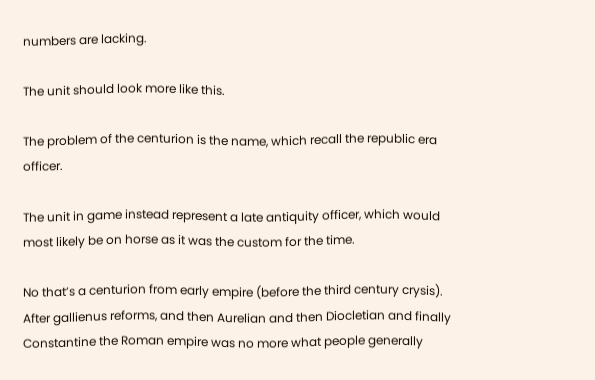numbers are lacking.

The unit should look more like this.

The problem of the centurion is the name, which recall the republic era officer.

The unit in game instead represent a late antiquity officer, which would most likely be on horse as it was the custom for the time.

No that’s a centurion from early empire (before the third century crysis). After gallienus reforms, and then Aurelian and then Diocletian and finally Constantine the Roman empire was no more what people generally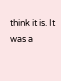think it is. It was a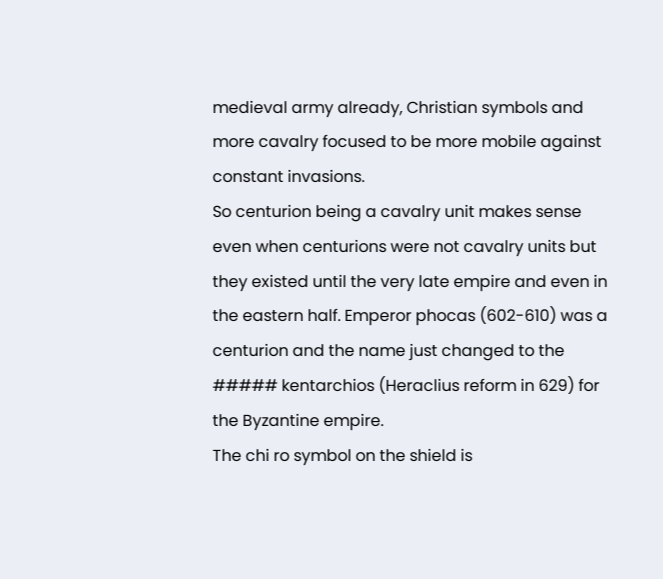medieval army already, Christian symbols and more cavalry focused to be more mobile against constant invasions.
So centurion being a cavalry unit makes sense even when centurions were not cavalry units but they existed until the very late empire and even in the eastern half. Emperor phocas (602-610) was a centurion and the name just changed to the ##### kentarchios (Heraclius reform in 629) for the Byzantine empire.
The chi ro symbol on the shield is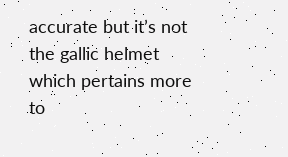accurate but it’s not the gallic helmet which pertains more to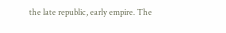the late republic, early empire. The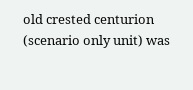old crested centurion (scenario only unit) was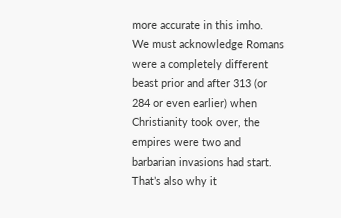more accurate in this imho.
We must acknowledge Romans were a completely different beast prior and after 313 (or 284 or even earlier) when Christianity took over, the empires were two and barbarian invasions had start. That’s also why it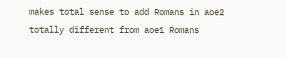makes total sense to add Romans in aoe2 totally different from aoe1 Romans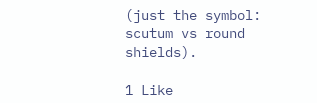(just the symbol: scutum vs round shields).

1 Like